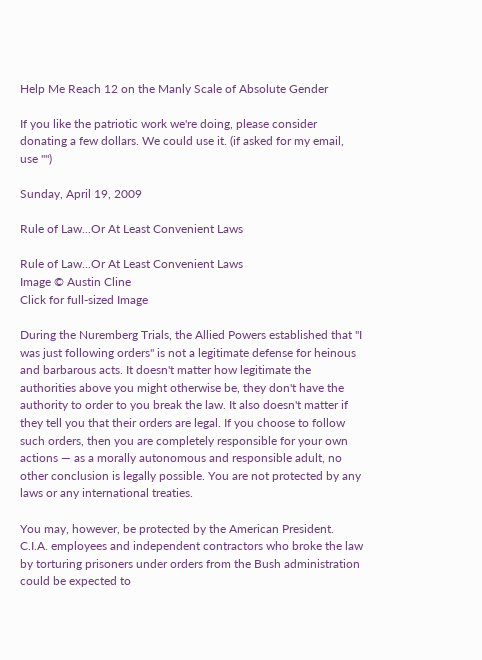Help Me Reach 12 on the Manly Scale of Absolute Gender

If you like the patriotic work we're doing, please consider donating a few dollars. We could use it. (if asked for my email, use "")

Sunday, April 19, 2009

Rule of Law...Or At Least Convenient Laws

Rule of Law...Or At Least Convenient Laws
Image © Austin Cline
Click for full-sized Image

During the Nuremberg Trials, the Allied Powers established that "I was just following orders" is not a legitimate defense for heinous and barbarous acts. It doesn't matter how legitimate the authorities above you might otherwise be, they don't have the authority to order to you break the law. It also doesn't matter if they tell you that their orders are legal. If you choose to follow such orders, then you are completely responsible for your own actions — as a morally autonomous and responsible adult, no other conclusion is legally possible. You are not protected by any laws or any international treaties.

You may, however, be protected by the American President. C.I.A. employees and independent contractors who broke the law by torturing prisoners under orders from the Bush administration could be expected to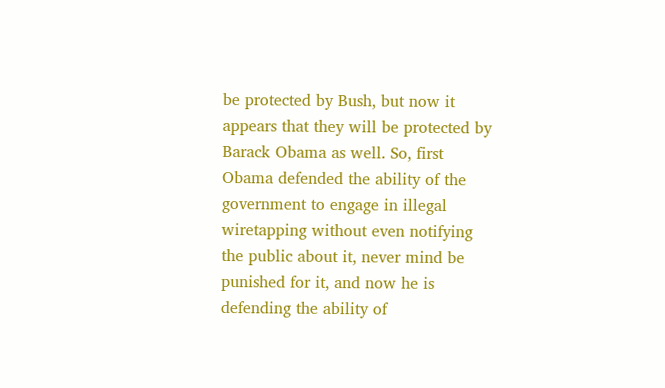be protected by Bush, but now it appears that they will be protected by Barack Obama as well. So, first Obama defended the ability of the government to engage in illegal wiretapping without even notifying the public about it, never mind be punished for it, and now he is defending the ability of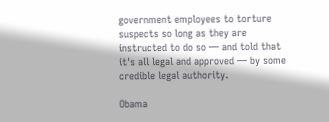government employees to torture suspects so long as they are instructed to do so — and told that it's all legal and approved — by some credible legal authority.

Obama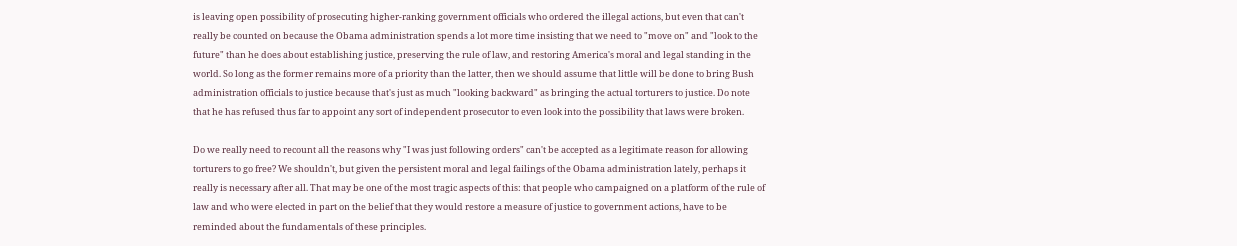is leaving open possibility of prosecuting higher-ranking government officials who ordered the illegal actions, but even that can't really be counted on because the Obama administration spends a lot more time insisting that we need to "move on" and "look to the future" than he does about establishing justice, preserving the rule of law, and restoring America's moral and legal standing in the world. So long as the former remains more of a priority than the latter, then we should assume that little will be done to bring Bush administration officials to justice because that's just as much "looking backward" as bringing the actual torturers to justice. Do note that he has refused thus far to appoint any sort of independent prosecutor to even look into the possibility that laws were broken.

Do we really need to recount all the reasons why "I was just following orders" can't be accepted as a legitimate reason for allowing torturers to go free? We shouldn't, but given the persistent moral and legal failings of the Obama administration lately, perhaps it really is necessary after all. That may be one of the most tragic aspects of this: that people who campaigned on a platform of the rule of law and who were elected in part on the belief that they would restore a measure of justice to government actions, have to be reminded about the fundamentals of these principles.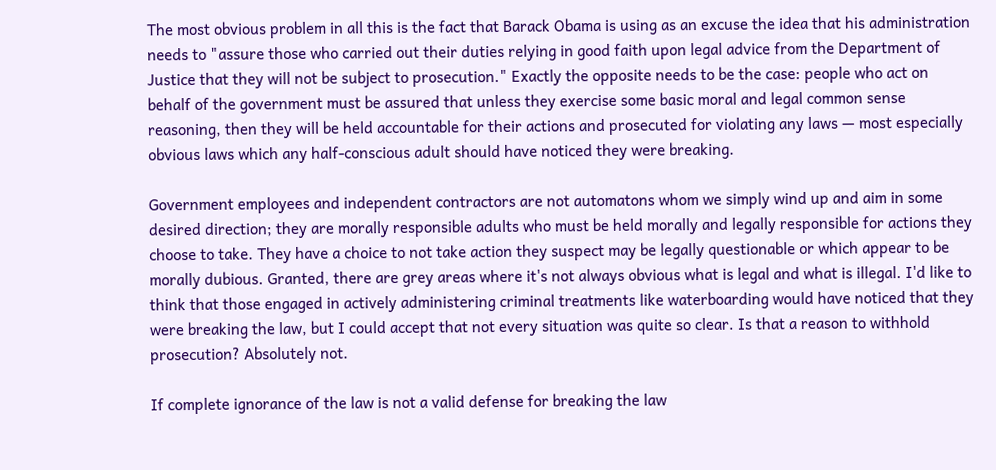The most obvious problem in all this is the fact that Barack Obama is using as an excuse the idea that his administration needs to "assure those who carried out their duties relying in good faith upon legal advice from the Department of Justice that they will not be subject to prosecution." Exactly the opposite needs to be the case: people who act on behalf of the government must be assured that unless they exercise some basic moral and legal common sense reasoning, then they will be held accountable for their actions and prosecuted for violating any laws — most especially obvious laws which any half-conscious adult should have noticed they were breaking.

Government employees and independent contractors are not automatons whom we simply wind up and aim in some desired direction; they are morally responsible adults who must be held morally and legally responsible for actions they choose to take. They have a choice to not take action they suspect may be legally questionable or which appear to be morally dubious. Granted, there are grey areas where it's not always obvious what is legal and what is illegal. I'd like to think that those engaged in actively administering criminal treatments like waterboarding would have noticed that they were breaking the law, but I could accept that not every situation was quite so clear. Is that a reason to withhold prosecution? Absolutely not.

If complete ignorance of the law is not a valid defense for breaking the law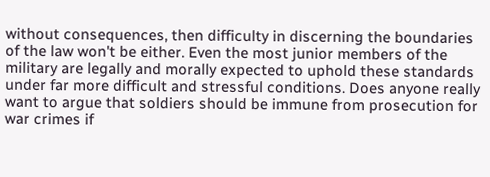without consequences, then difficulty in discerning the boundaries of the law won't be either. Even the most junior members of the military are legally and morally expected to uphold these standards under far more difficult and stressful conditions. Does anyone really want to argue that soldiers should be immune from prosecution for war crimes if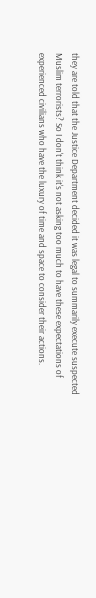they are told that the Justice Department decided it was legal to summarily execute suspected Muslim terrorists? So I don't think it's not asking too much to have these expectations of experienced civilians who have the luxury of time and space to consider their actions.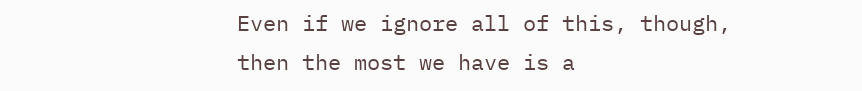Even if we ignore all of this, though, then the most we have is a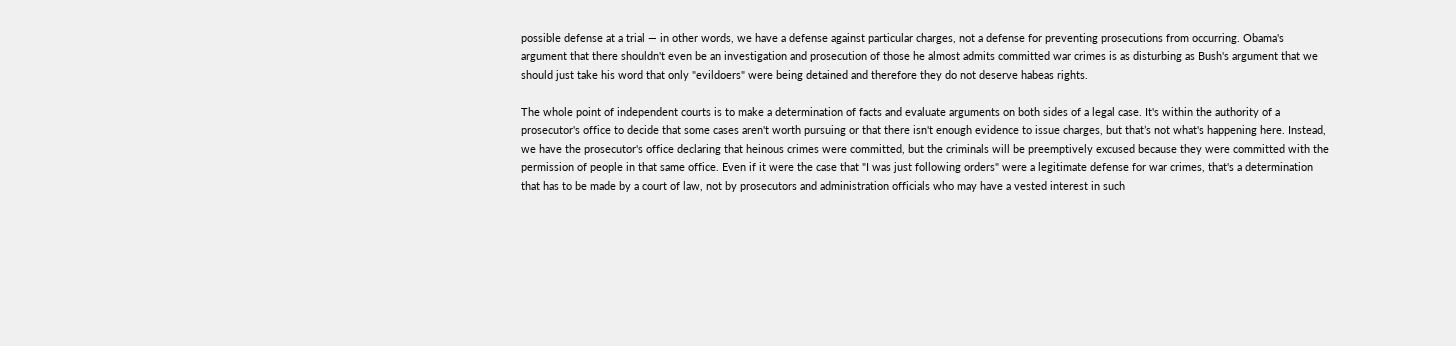possible defense at a trial — in other words, we have a defense against particular charges, not a defense for preventing prosecutions from occurring. Obama's argument that there shouldn't even be an investigation and prosecution of those he almost admits committed war crimes is as disturbing as Bush's argument that we should just take his word that only "evildoers" were being detained and therefore they do not deserve habeas rights.

The whole point of independent courts is to make a determination of facts and evaluate arguments on both sides of a legal case. It's within the authority of a prosecutor's office to decide that some cases aren't worth pursuing or that there isn't enough evidence to issue charges, but that’s not what's happening here. Instead, we have the prosecutor's office declaring that heinous crimes were committed, but the criminals will be preemptively excused because they were committed with the permission of people in that same office. Even if it were the case that "I was just following orders" were a legitimate defense for war crimes, that's a determination that has to be made by a court of law, not by prosecutors and administration officials who may have a vested interest in such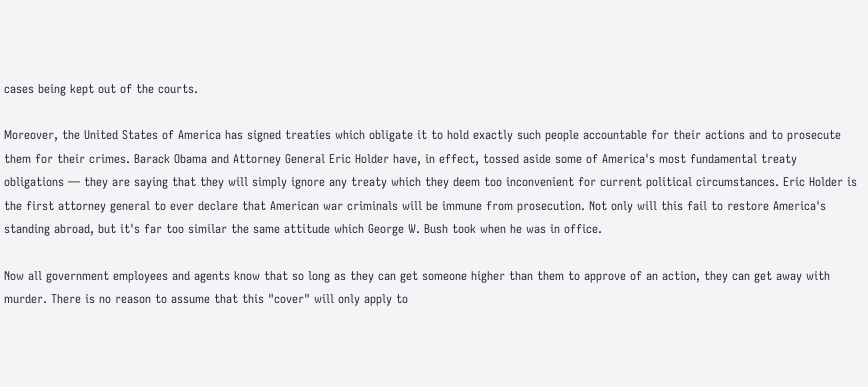cases being kept out of the courts.

Moreover, the United States of America has signed treaties which obligate it to hold exactly such people accountable for their actions and to prosecute them for their crimes. Barack Obama and Attorney General Eric Holder have, in effect, tossed aside some of America's most fundamental treaty obligations — they are saying that they will simply ignore any treaty which they deem too inconvenient for current political circumstances. Eric Holder is the first attorney general to ever declare that American war criminals will be immune from prosecution. Not only will this fail to restore America's standing abroad, but it's far too similar the same attitude which George W. Bush took when he was in office.

Now all government employees and agents know that so long as they can get someone higher than them to approve of an action, they can get away with murder. There is no reason to assume that this "cover" will only apply to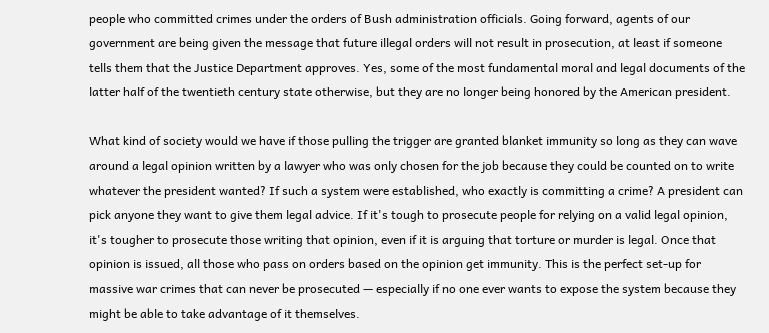people who committed crimes under the orders of Bush administration officials. Going forward, agents of our government are being given the message that future illegal orders will not result in prosecution, at least if someone tells them that the Justice Department approves. Yes, some of the most fundamental moral and legal documents of the latter half of the twentieth century state otherwise, but they are no longer being honored by the American president.

What kind of society would we have if those pulling the trigger are granted blanket immunity so long as they can wave around a legal opinion written by a lawyer who was only chosen for the job because they could be counted on to write whatever the president wanted? If such a system were established, who exactly is committing a crime? A president can pick anyone they want to give them legal advice. If it's tough to prosecute people for relying on a valid legal opinion, it's tougher to prosecute those writing that opinion, even if it is arguing that torture or murder is legal. Once that opinion is issued, all those who pass on orders based on the opinion get immunity. This is the perfect set-up for massive war crimes that can never be prosecuted — especially if no one ever wants to expose the system because they might be able to take advantage of it themselves.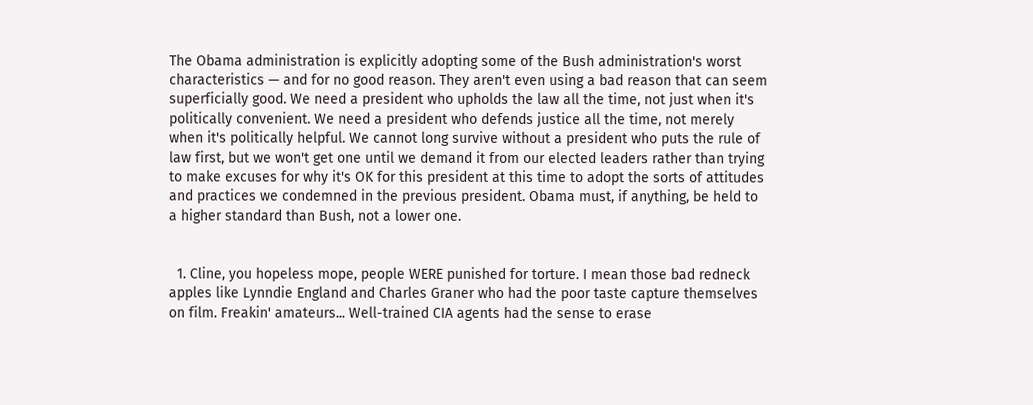The Obama administration is explicitly adopting some of the Bush administration's worst characteristics — and for no good reason. They aren't even using a bad reason that can seem superficially good. We need a president who upholds the law all the time, not just when it's politically convenient. We need a president who defends justice all the time, not merely when it's politically helpful. We cannot long survive without a president who puts the rule of law first, but we won't get one until we demand it from our elected leaders rather than trying to make excuses for why it's OK for this president at this time to adopt the sorts of attitudes and practices we condemned in the previous president. Obama must, if anything, be held to a higher standard than Bush, not a lower one.


  1. Cline, you hopeless mope, people WERE punished for torture. I mean those bad redneck apples like Lynndie England and Charles Graner who had the poor taste capture themselves on film. Freakin' amateurs... Well-trained CIA agents had the sense to erase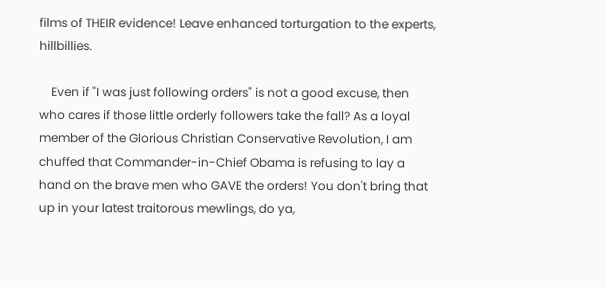films of THEIR evidence! Leave enhanced torturgation to the experts, hillbillies.

    Even if "I was just following orders" is not a good excuse, then who cares if those little orderly followers take the fall? As a loyal member of the Glorious Christian Conservative Revolution, I am chuffed that Commander-in-Chief Obama is refusing to lay a hand on the brave men who GAVE the orders! You don't bring that up in your latest traitorous mewlings, do ya,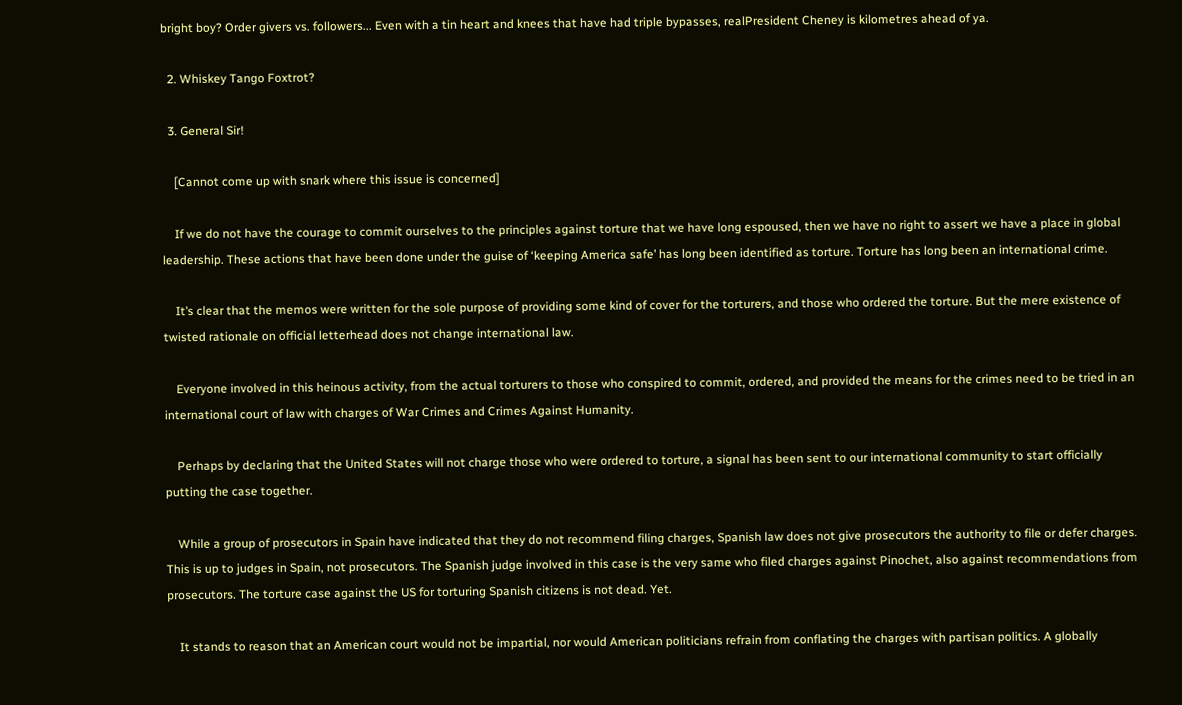bright boy? Order givers vs. followers... Even with a tin heart and knees that have had triple bypasses, realPresident Cheney is kilometres ahead of ya.

  2. Whiskey Tango Foxtrot?

  3. General Sir!

    [Cannot come up with snark where this issue is concerned]

    If we do not have the courage to commit ourselves to the principles against torture that we have long espoused, then we have no right to assert we have a place in global leadership. These actions that have been done under the guise of ‘keeping America safe’ has long been identified as torture. Torture has long been an international crime.

    It’s clear that the memos were written for the sole purpose of providing some kind of cover for the torturers, and those who ordered the torture. But the mere existence of twisted rationale on official letterhead does not change international law.

    Everyone involved in this heinous activity, from the actual torturers to those who conspired to commit, ordered, and provided the means for the crimes need to be tried in an international court of law with charges of War Crimes and Crimes Against Humanity.

    Perhaps by declaring that the United States will not charge those who were ordered to torture, a signal has been sent to our international community to start officially putting the case together.

    While a group of prosecutors in Spain have indicated that they do not recommend filing charges, Spanish law does not give prosecutors the authority to file or defer charges. This is up to judges in Spain, not prosecutors. The Spanish judge involved in this case is the very same who filed charges against Pinochet, also against recommendations from prosecutors. The torture case against the US for torturing Spanish citizens is not dead. Yet.

    It stands to reason that an American court would not be impartial, nor would American politicians refrain from conflating the charges with partisan politics. A globally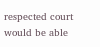respected court would be able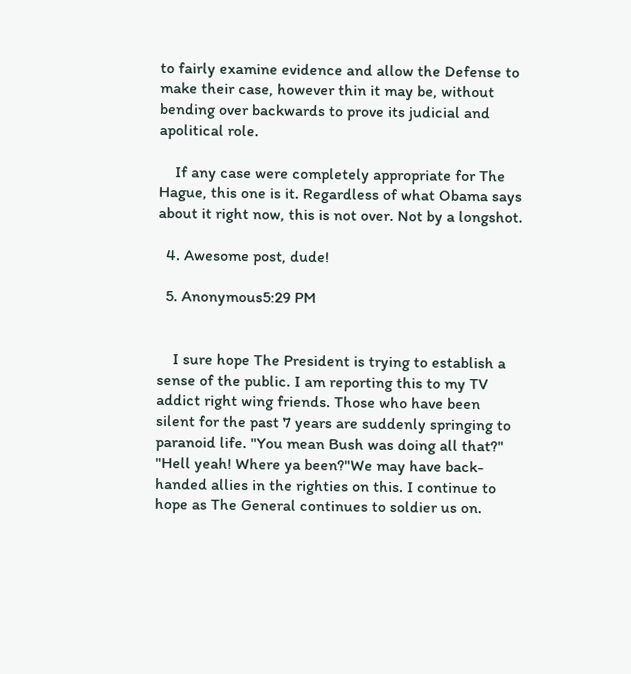to fairly examine evidence and allow the Defense to make their case, however thin it may be, without bending over backwards to prove its judicial and apolitical role.

    If any case were completely appropriate for The Hague, this one is it. Regardless of what Obama says about it right now, this is not over. Not by a longshot.

  4. Awesome post, dude!

  5. Anonymous5:29 PM


    I sure hope The President is trying to establish a sense of the public. I am reporting this to my TV addict right wing friends. Those who have been silent for the past 7 years are suddenly springing to paranoid life. "You mean Bush was doing all that?" "Hell yeah! Where ya been?"We may have back-handed allies in the righties on this. I continue to hope as The General continues to soldier us on.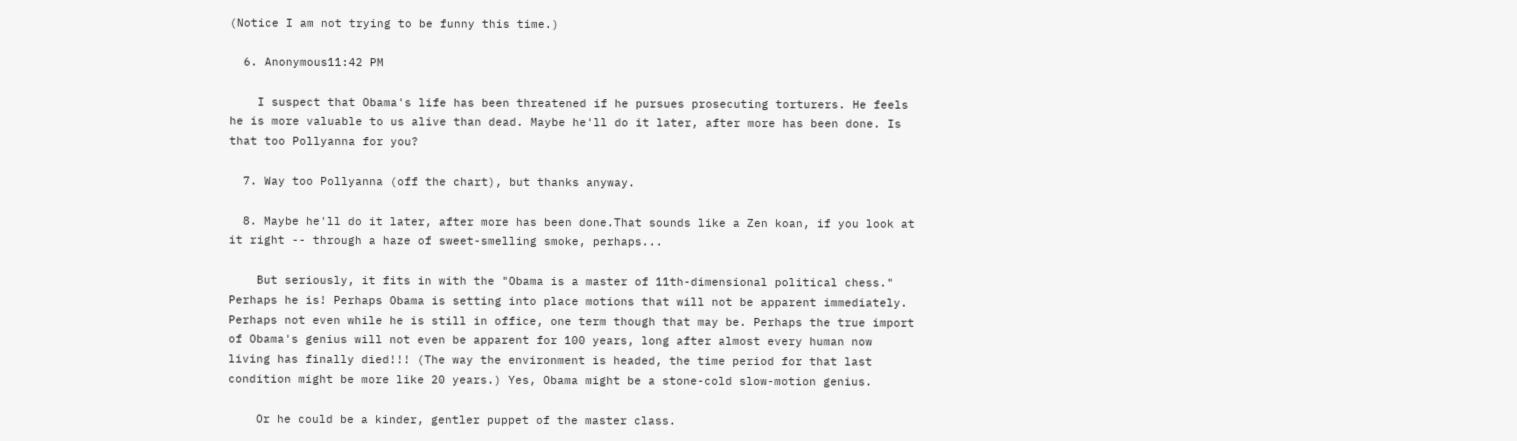(Notice I am not trying to be funny this time.)

  6. Anonymous11:42 PM

    I suspect that Obama's life has been threatened if he pursues prosecuting torturers. He feels he is more valuable to us alive than dead. Maybe he'll do it later, after more has been done. Is that too Pollyanna for you?

  7. Way too Pollyanna (off the chart), but thanks anyway.

  8. Maybe he'll do it later, after more has been done.That sounds like a Zen koan, if you look at it right -- through a haze of sweet-smelling smoke, perhaps...

    But seriously, it fits in with the "Obama is a master of 11th-dimensional political chess." Perhaps he is! Perhaps Obama is setting into place motions that will not be apparent immediately. Perhaps not even while he is still in office, one term though that may be. Perhaps the true import of Obama's genius will not even be apparent for 100 years, long after almost every human now living has finally died!!! (The way the environment is headed, the time period for that last condition might be more like 20 years.) Yes, Obama might be a stone-cold slow-motion genius.

    Or he could be a kinder, gentler puppet of the master class.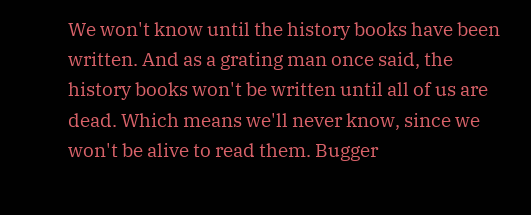We won't know until the history books have been written. And as a grating man once said, the history books won't be written until all of us are dead. Which means we'll never know, since we won't be alive to read them. Bugger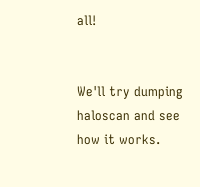all!


We'll try dumping haloscan and see how it works.